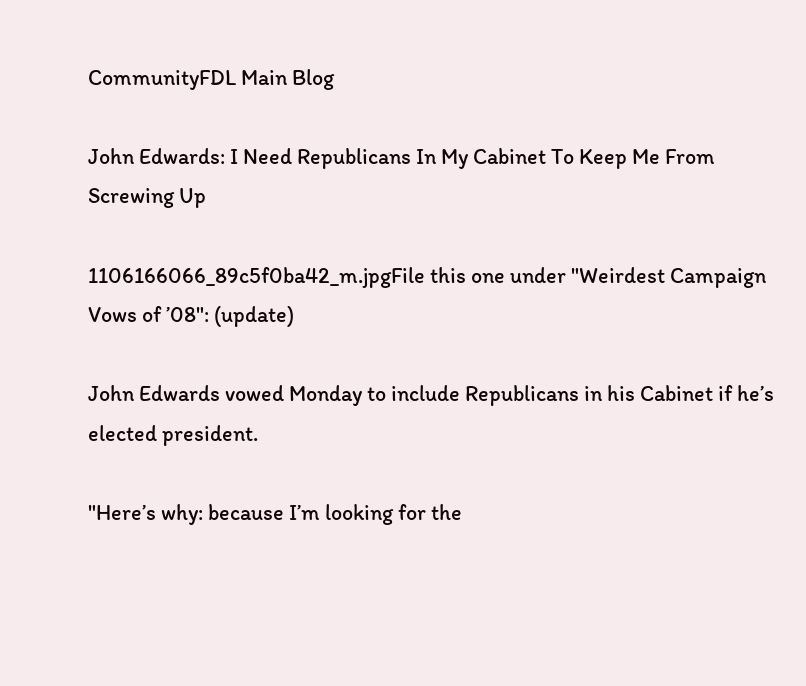CommunityFDL Main Blog

John Edwards: I Need Republicans In My Cabinet To Keep Me From Screwing Up

1106166066_89c5f0ba42_m.jpgFile this one under "Weirdest Campaign Vows of ’08": (update)

John Edwards vowed Monday to include Republicans in his Cabinet if he’s elected president.

"Here’s why: because I’m looking for the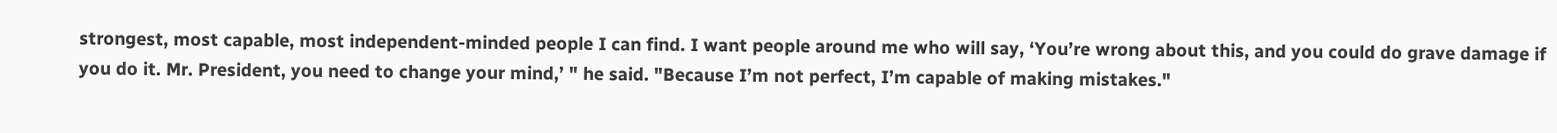strongest, most capable, most independent-minded people I can find. I want people around me who will say, ‘You’re wrong about this, and you could do grave damage if you do it. Mr. President, you need to change your mind,’ " he said. "Because I’m not perfect, I’m capable of making mistakes."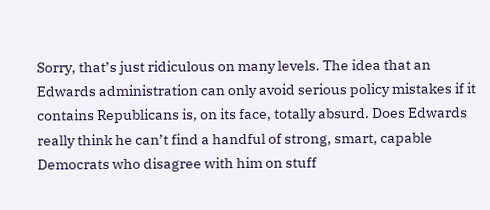Sorry, that’s just ridiculous on many levels. The idea that an Edwards administration can only avoid serious policy mistakes if it contains Republicans is, on its face, totally absurd. Does Edwards really think he can’t find a handful of strong, smart, capable Democrats who disagree with him on stuff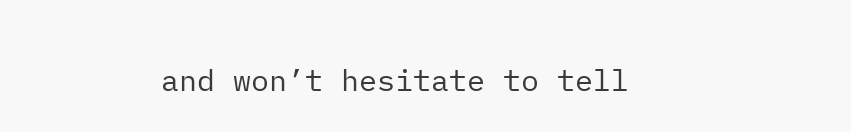and won’t hesitate to tell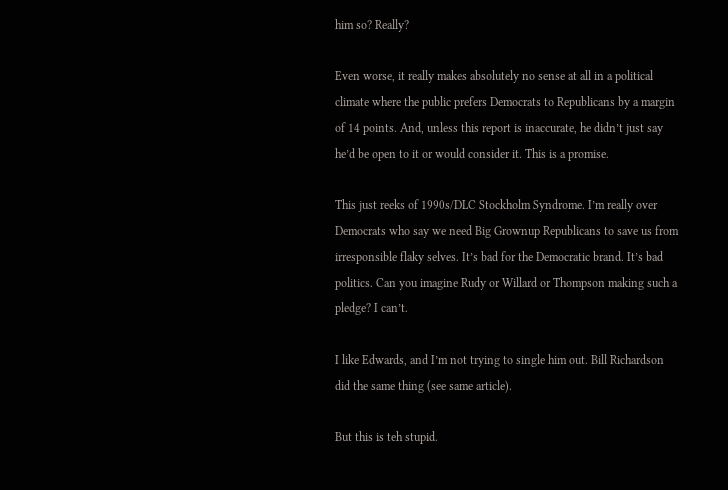him so? Really?

Even worse, it really makes absolutely no sense at all in a political climate where the public prefers Democrats to Republicans by a margin of 14 points. And, unless this report is inaccurate, he didn’t just say he’d be open to it or would consider it. This is a promise.

This just reeks of 1990s/DLC Stockholm Syndrome. I’m really over Democrats who say we need Big Grownup Republicans to save us from irresponsible flaky selves. It’s bad for the Democratic brand. It’s bad politics. Can you imagine Rudy or Willard or Thompson making such a pledge? I can’t.

I like Edwards, and I’m not trying to single him out. Bill Richardson did the same thing (see same article).

But this is teh stupid.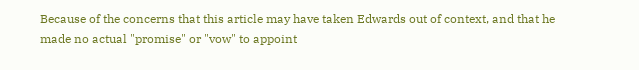Because of the concerns that this article may have taken Edwards out of context, and that he made no actual "promise" or "vow" to appoint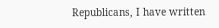Republicans, I have written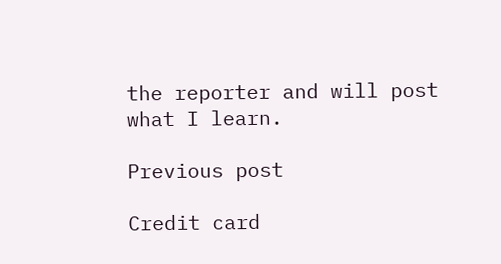the reporter and will post what I learn.

Previous post

Credit card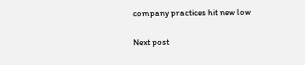company practices hit new low

Next post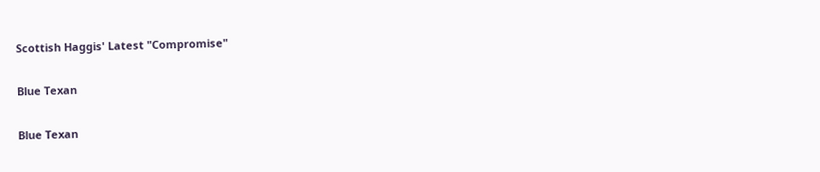Scottish Haggis' Latest "Compromise"

Blue Texan

Blue Texan